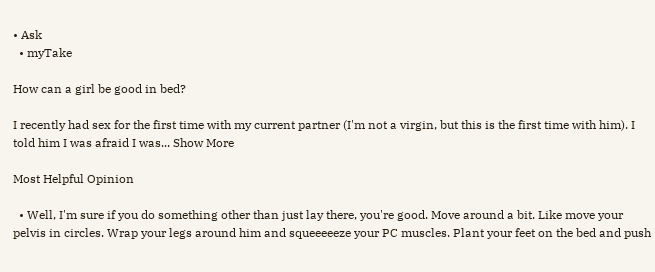• Ask
  • myTake

How can a girl be good in bed?

I recently had sex for the first time with my current partner (I'm not a virgin, but this is the first time with him). I told him I was afraid I was... Show More

Most Helpful Opinion

  • Well, I'm sure if you do something other than just lay there, you're good. Move around a bit. Like move your pelvis in circles. Wrap your legs around him and squeeeeeze your PC muscles. Plant your feet on the bed and push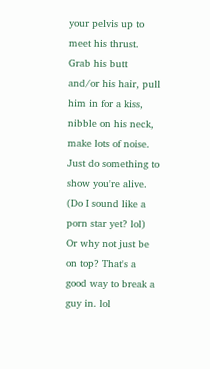your pelvis up to meet his thrust. Grab his butt and/or his hair, pull him in for a kiss, nibble on his neck, make lots of noise. Just do something to show you're alive. (Do I sound like a porn star yet? lol) Or why not just be on top? That's a good way to break a guy in. lol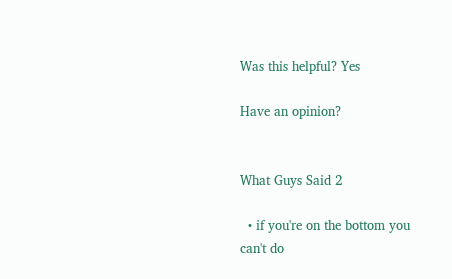Was this helpful? Yes

Have an opinion?


What Guys Said 2

  • if you're on the bottom you can't do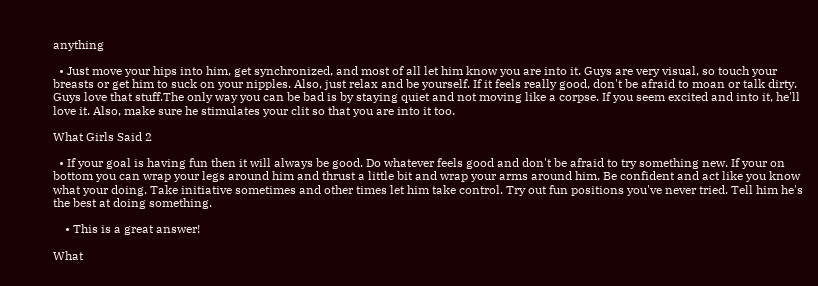anything

  • Just move your hips into him, get synchronized, and most of all let him know you are into it. Guys are very visual, so touch your breasts or get him to suck on your nipples. Also, just relax and be yourself. If it feels really good, don't be afraid to moan or talk dirty. Guys love that stuff.The only way you can be bad is by staying quiet and not moving like a corpse. If you seem excited and into it, he'll love it. Also, make sure he stimulates your clit so that you are into it too.

What Girls Said 2

  • If your goal is having fun then it will always be good. Do whatever feels good and don't be afraid to try something new. If your on bottom you can wrap your legs around him and thrust a little bit and wrap your arms around him. Be confident and act like you know what your doing. Take initiative sometimes and other times let him take control. Try out fun positions you've never tried. Tell him he's the best at doing something.

    • This is a great answer!

What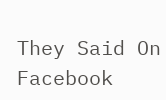They Said On Facebook